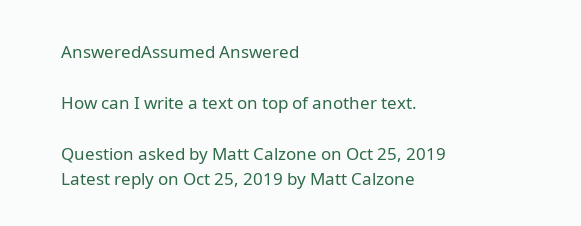AnsweredAssumed Answered

How can I write a text on top of another text.

Question asked by Matt Calzone on Oct 25, 2019
Latest reply on Oct 25, 2019 by Matt Calzone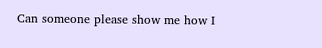Can someone please show me how I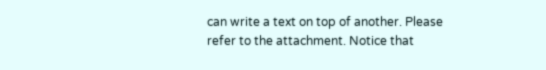can write a text on top of another. Please refer to the attachment. Notice that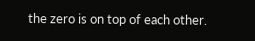the zero is on top of each other.